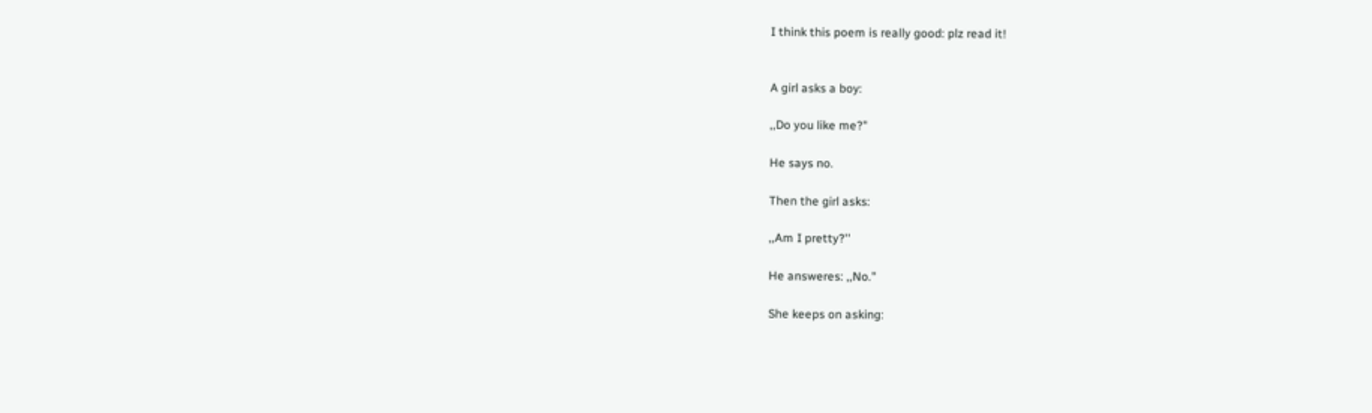I think this poem is really good: plz read it!


A girl asks a boy:

,,Do you like me?"

He says no.

Then the girl asks:

,,Am I pretty?''

He answeres: ,,No."

She keeps on asking: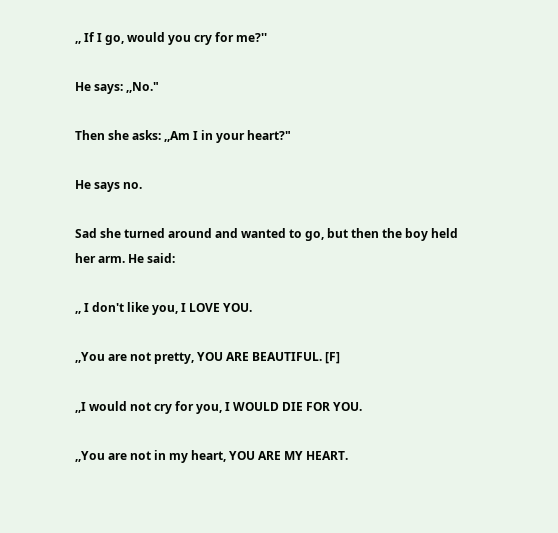,, If I go, would you cry for me?''

He says: ,,No."

Then she asks: ,,Am I in your heart?"

He says no.

Sad she turned around and wanted to go, but then the boy held her arm. He said:

,, I don't like you, I LOVE YOU.

,,You are not pretty, YOU ARE BEAUTIFUL. [F]

,,I would not cry for you, I WOULD DIE FOR YOU.

,,You are not in my heart, YOU ARE MY HEART.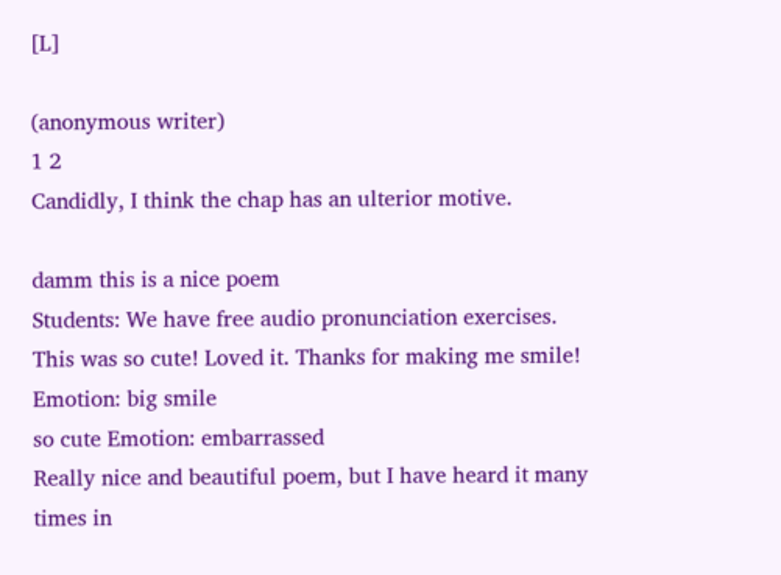[L]

(anonymous writer)
1 2
Candidly, I think the chap has an ulterior motive.

damm this is a nice poem
Students: We have free audio pronunciation exercises.
This was so cute! Loved it. Thanks for making me smile! Emotion: big smile
so cute Emotion: embarrassed
Really nice and beautiful poem, but I have heard it many times in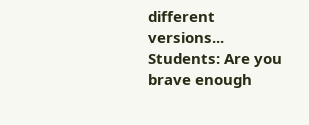different versions...
Students: Are you brave enough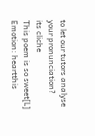to let our tutors analyse your pronunciation?
its cliche
This poem is so sweet[L]
Emotion: heartthis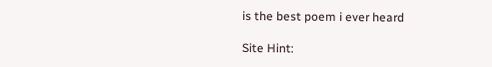is the best poem i ever heard

Site Hint: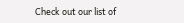Check out our list of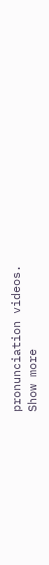pronunciation videos.
Show more